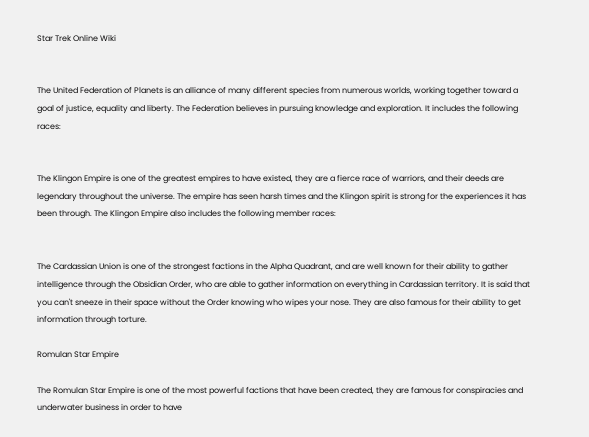Star Trek Online Wiki


The United Federation of Planets is an alliance of many different species from numerous worlds, working together toward a goal of justice, equality and liberty. The Federation believes in pursuing knowledge and exploration. It includes the following races:


The Klingon Empire is one of the greatest empires to have existed, they are a fierce race of warriors, and their deeds are legendary throughout the universe. The empire has seen harsh times and the Klingon spirit is strong for the experiences it has been through. The Klingon Empire also includes the following member races:


The Cardassian Union is one of the strongest factions in the Alpha Quadrant, and are well known for their ability to gather intelligence through the Obsidian Order, who are able to gather information on everything in Cardassian territory. It is said that you can't sneeze in their space without the Order knowing who wipes your nose. They are also famous for their ability to get information through torture.

Romulan Star Empire

The Romulan Star Empire is one of the most powerful factions that have been created, they are famous for conspiracies and underwater business in order to have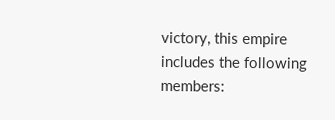victory, this empire includes the following members: